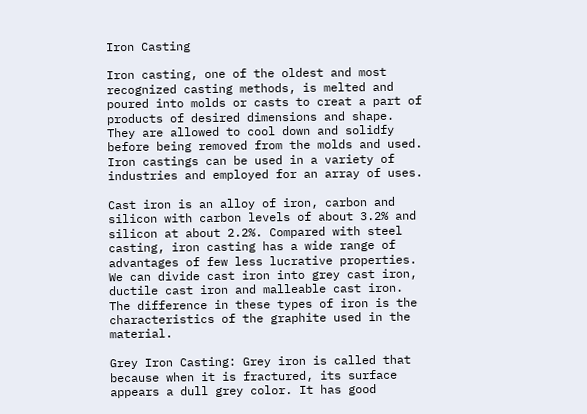Iron Casting

Iron casting, one of the oldest and most recognized casting methods, is melted and poured into molds or casts to creat a part of products of desired dimensions and shape. They are allowed to cool down and solidfy before being removed from the molds and used. Iron castings can be used in a variety of industries and employed for an array of uses.

Cast iron is an alloy of iron, carbon and silicon with carbon levels of about 3.2% and silicon at about 2.2%. Compared with steel casting, iron casting has a wide range of advantages of few less lucrative properties. We can divide cast iron into grey cast iron, ductile cast iron and malleable cast iron. The difference in these types of iron is the characteristics of the graphite used in the material.

Grey Iron Casting: Grey iron is called that because when it is fractured, its surface appears a dull grey color. It has good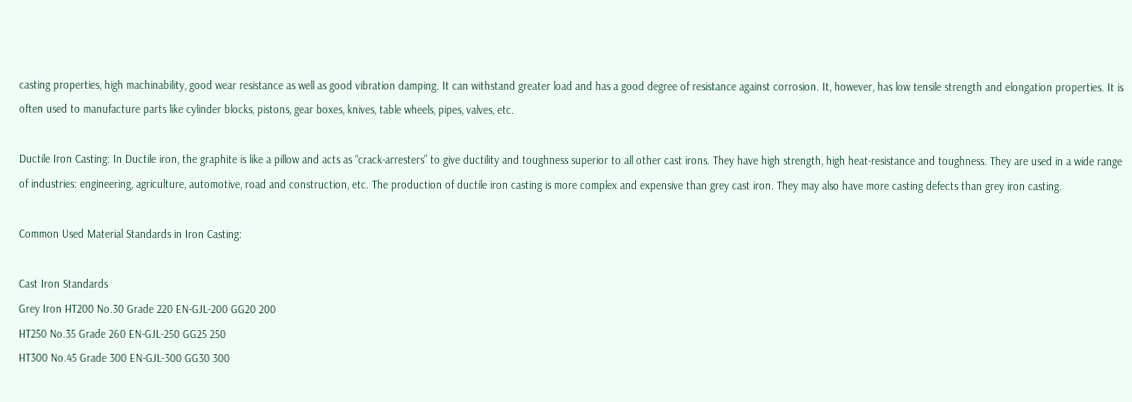casting properties, high machinability, good wear resistance as well as good vibration damping. It can withstand greater load and has a good degree of resistance against corrosion. It, however, has low tensile strength and elongation properties. It is often used to manufacture parts like cylinder blocks, pistons, gear boxes, knives, table wheels, pipes, valves, etc.

Ductile Iron Casting: In Ductile iron, the graphite is like a pillow and acts as “crack-arresters” to give ductility and toughness superior to all other cast irons. They have high strength, high heat-resistance and toughness. They are used in a wide range of industries: engineering, agriculture, automotive, road and construction, etc. The production of ductile iron casting is more complex and expensive than grey cast iron. They may also have more casting defects than grey iron casting.

Common Used Material Standards in Iron Casting:

Cast Iron Standards
Grey Iron HT200 No.30 Grade 220 EN-GJL-200 GG20 200
HT250 No.35 Grade 260 EN-GJL-250 GG25 250
HT300 No.45 Grade 300 EN-GJL-300 GG30 300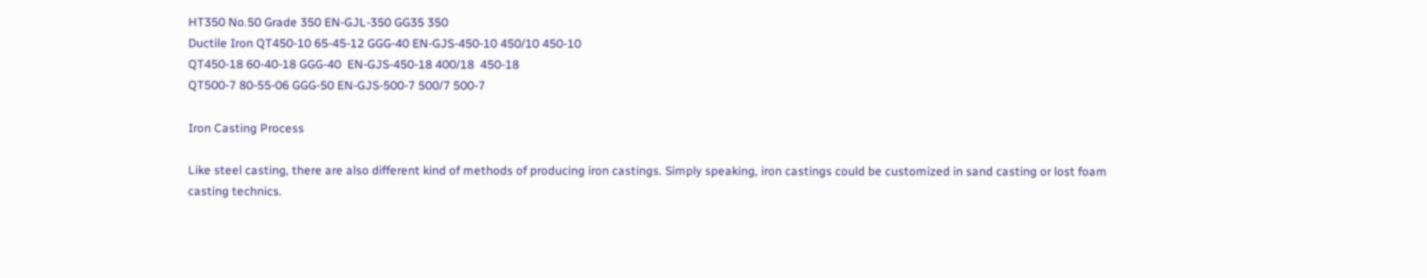HT350 No.50 Grade 350 EN-GJL-350 GG35 350
Ductile Iron QT450-10 65-45-12 GGG-40 EN-GJS-450-10 450/10 450-10
QT450-18 60-40-18 GGG-40  EN-GJS-450-18 400/18  450-18
QT500-7 80-55-06 GGG-50 EN-GJS-500-7 500/7 500-7

Iron Casting Process

Like steel casting, there are also different kind of methods of producing iron castings. Simply speaking, iron castings could be customized in sand casting or lost foam casting technics.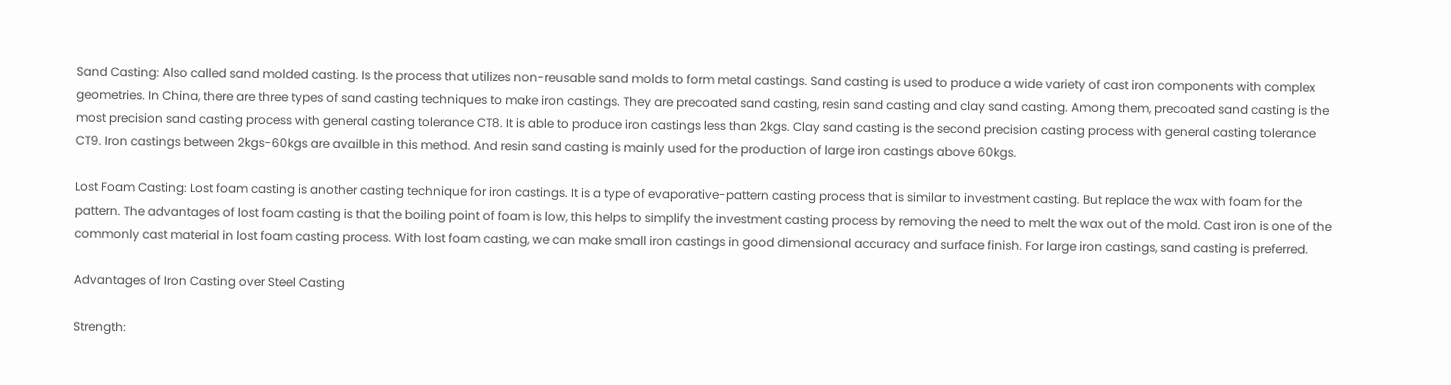Sand Casting: Also called sand molded casting. Is the process that utilizes non-reusable sand molds to form metal castings. Sand casting is used to produce a wide variety of cast iron components with complex geometries. In China, there are three types of sand casting techniques to make iron castings. They are precoated sand casting, resin sand casting and clay sand casting. Among them, precoated sand casting is the most precision sand casting process with general casting tolerance CT8. It is able to produce iron castings less than 2kgs. Clay sand casting is the second precision casting process with general casting tolerance CT9. Iron castings between 2kgs-60kgs are availble in this method. And resin sand casting is mainly used for the production of large iron castings above 60kgs.

Lost Foam Casting: Lost foam casting is another casting technique for iron castings. It is a type of evaporative-pattern casting process that is similar to investment casting. But replace the wax with foam for the pattern. The advantages of lost foam casting is that the boiling point of foam is low, this helps to simplify the investment casting process by removing the need to melt the wax out of the mold. Cast iron is one of the commonly cast material in lost foam casting process. With lost foam casting, we can make small iron castings in good dimensional accuracy and surface finish. For large iron castings, sand casting is preferred.

Advantages of Iron Casting over Steel Casting

Strength: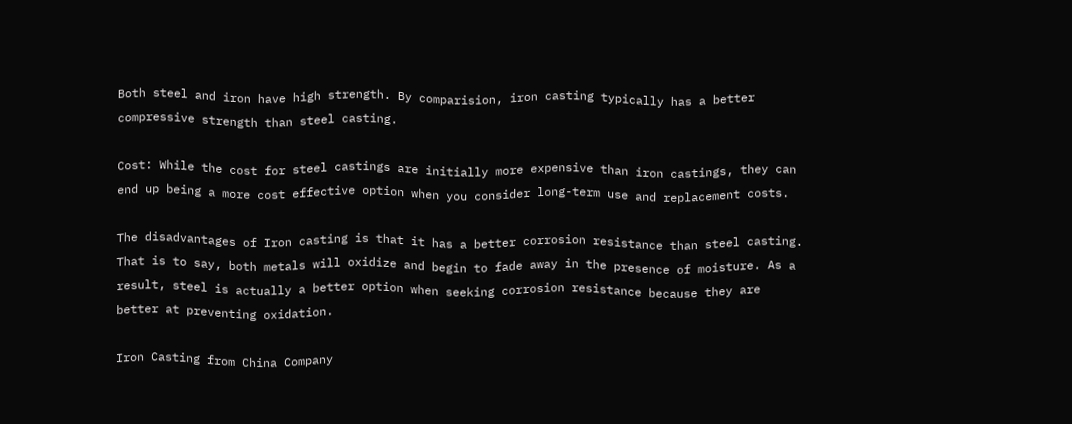Both steel and iron have high strength. By comparision, iron casting typically has a better compressive strength than steel casting.

Cost: While the cost for steel castings are initially more expensive than iron castings, they can end up being a more cost effective option when you consider long-term use and replacement costs.

The disadvantages of Iron casting is that it has a better corrosion resistance than steel casting. That is to say, both metals will oxidize and begin to fade away in the presence of moisture. As a result, steel is actually a better option when seeking corrosion resistance because they are better at preventing oxidation.

Iron Casting from China Company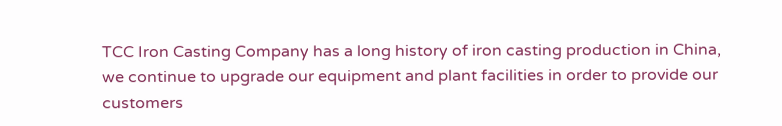TCC Iron Casting Company has a long history of iron casting production in China, we continue to upgrade our equipment and plant facilities in order to provide our customers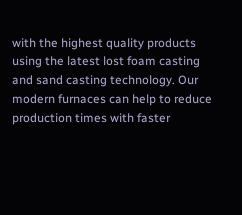with the highest quality products using the latest lost foam casting and sand casting technology. Our modern furnaces can help to reduce production times with faster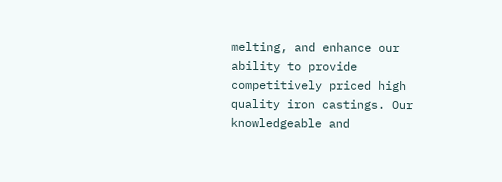melting, and enhance our ability to provide competitively priced high quality iron castings. Our knowledgeable and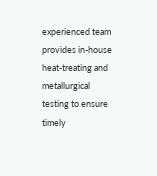experienced team provides in-house heat-treating and metallurgical testing to ensure timely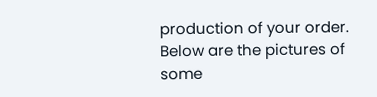production of your order. Below are the pictures of some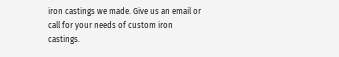iron castings we made. Give us an email or call for your needs of custom iron castings.